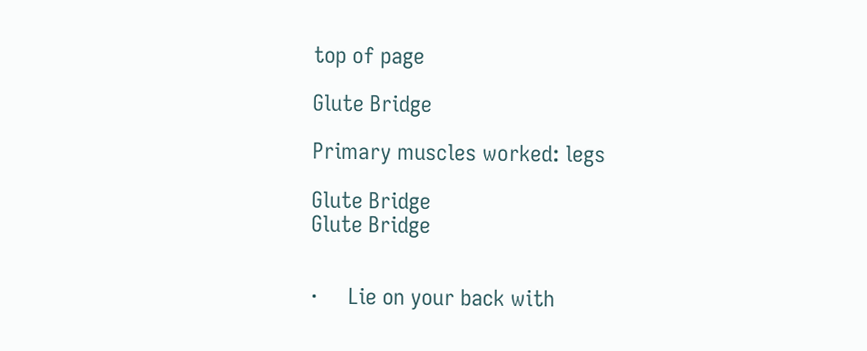top of page

Glute Bridge

Primary muscles worked: legs

Glute Bridge
Glute Bridge


·     Lie on your back with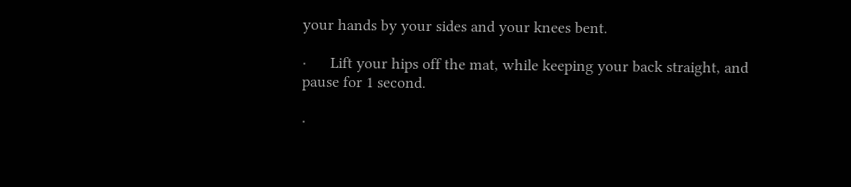your hands by your sides and your knees bent.

·      Lift your hips off the mat, while keeping your back straight, and pause for 1 second.

·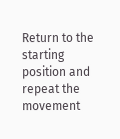Return to the starting position and repeat the movement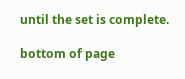until the set is complete.

bottom of page